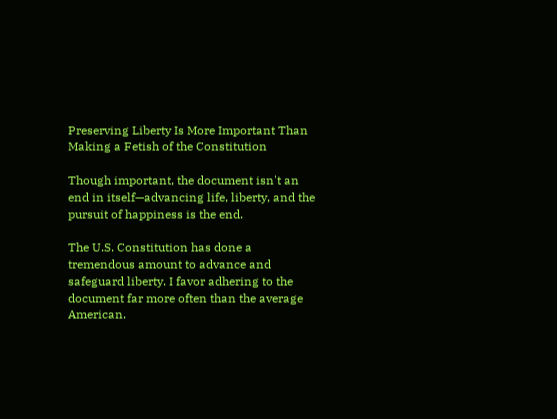Preserving Liberty Is More Important Than Making a Fetish of the Constitution

Though important, the document isn't an end in itself—advancing life, liberty, and the pursuit of happiness is the end.

The U.S. Constitution has done a tremendous amount to advance and safeguard liberty. I favor adhering to the document far more often than the average American.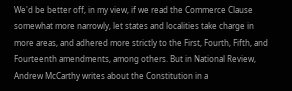We'd be better off, in my view, if we read the Commerce Clause somewhat more narrowly, let states and localities take charge in more areas, and adhered more strictly to the First, Fourth, Fifth, and Fourteenth amendments, among others. But in National Review, Andrew McCarthy writes about the Constitution in a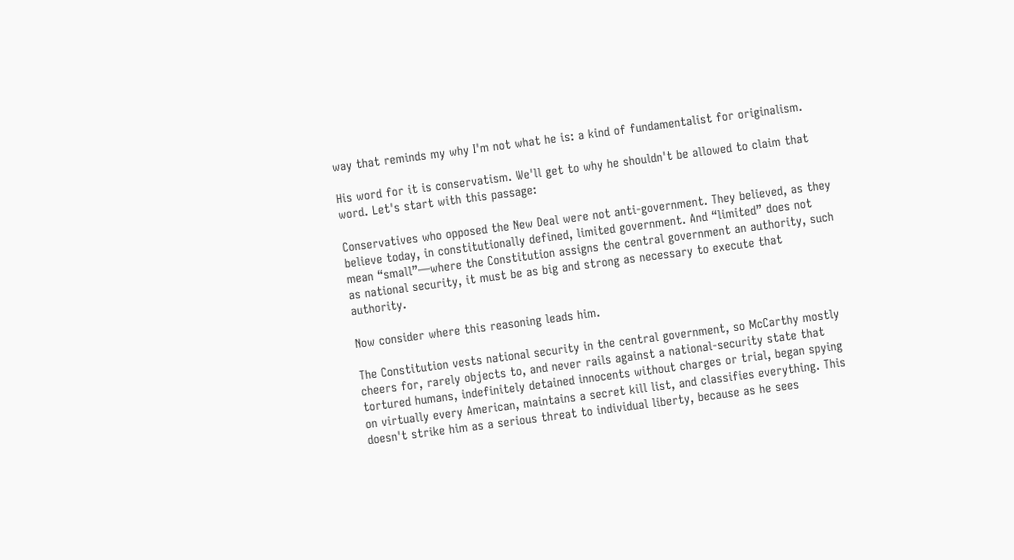way that reminds my why I'm not what he is: a kind of fundamentalist for originalism.

His word for it is conservatism. We'll get to why he shouldn't be allowed to claim that word. Let's start with this passage:

Conservatives who opposed the New Deal were not anti-government. They believed, as they believe today, in constitutionally defined, limited government. And “limited” does not mean “small”—where the Constitution assigns the central government an authority, such as national security, it must be as big and strong as necessary to execute that authority.

Now consider where this reasoning leads him.

The Constitution vests national security in the central government, so McCarthy mostly cheers for, rarely objects to, and never rails against a national-security state that tortured humans, indefinitely detained innocents without charges or trial, began spying on virtually every American, maintains a secret kill list, and classifies everything. This doesn't strike him as a serious threat to individual liberty, because as he sees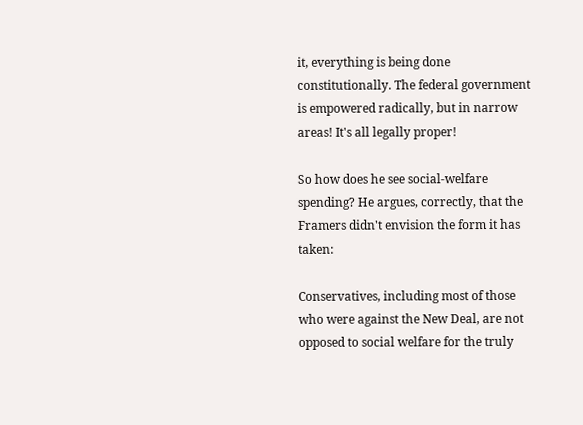it, everything is being done constitutionally. The federal government is empowered radically, but in narrow areas! It's all legally proper!

So how does he see social-welfare spending? He argues, correctly, that the Framers didn't envision the form it has taken:

Conservatives, including most of those who were against the New Deal, are not opposed to social welfare for the truly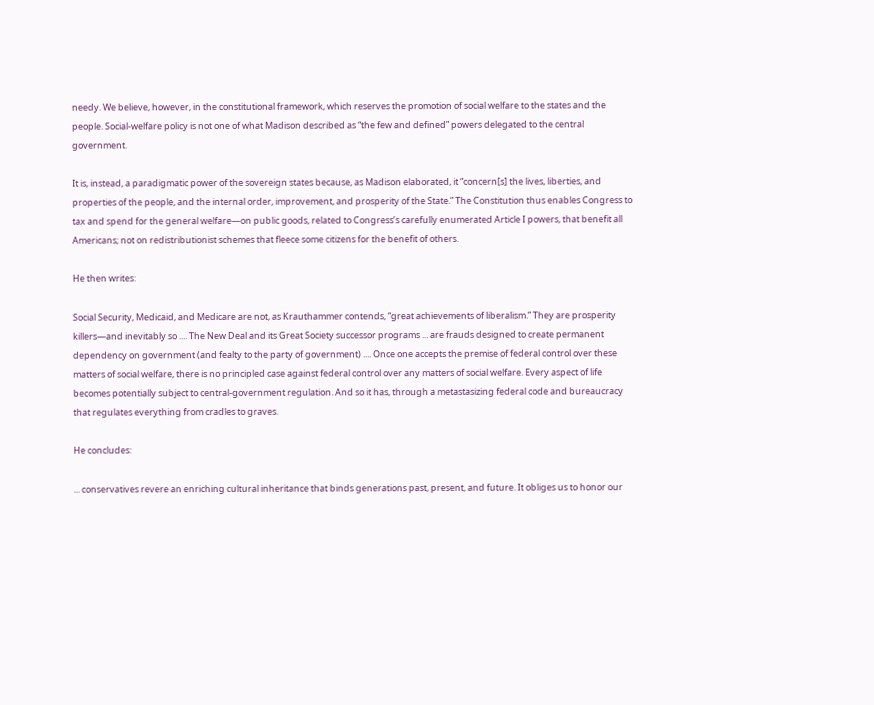needy. We believe, however, in the constitutional framework, which reserves the promotion of social welfare to the states and the people. Social-welfare policy is not one of what Madison described as “the few and defined” powers delegated to the central government.

It is, instead, a paradigmatic power of the sovereign states because, as Madison elaborated, it “concern[s] the lives, liberties, and properties of the people, and the internal order, improvement, and prosperity of the State.” The Constitution thus enables Congress to tax and spend for the general welfare—on public goods, related to Congress’s carefully enumerated Article I powers, that benefit all Americans; not on redistributionist schemes that fleece some citizens for the benefit of others.

He then writes:

Social Security, Medicaid, and Medicare are not, as Krauthammer contends, “great achievements of liberalism.” They are prosperity killers—and inevitably so .... The New Deal and its Great Society successor programs ... are frauds designed to create permanent dependency on government (and fealty to the party of government) .... Once one accepts the premise of federal control over these matters of social welfare, there is no principled case against federal control over any matters of social welfare. Every aspect of life becomes potentially subject to central-government regulation. And so it has, through a metastasizing federal code and bureaucracy that regulates everything from cradles to graves.

He concludes:

... conservatives revere an enriching cultural inheritance that binds generations past, present, and future. It obliges us to honor our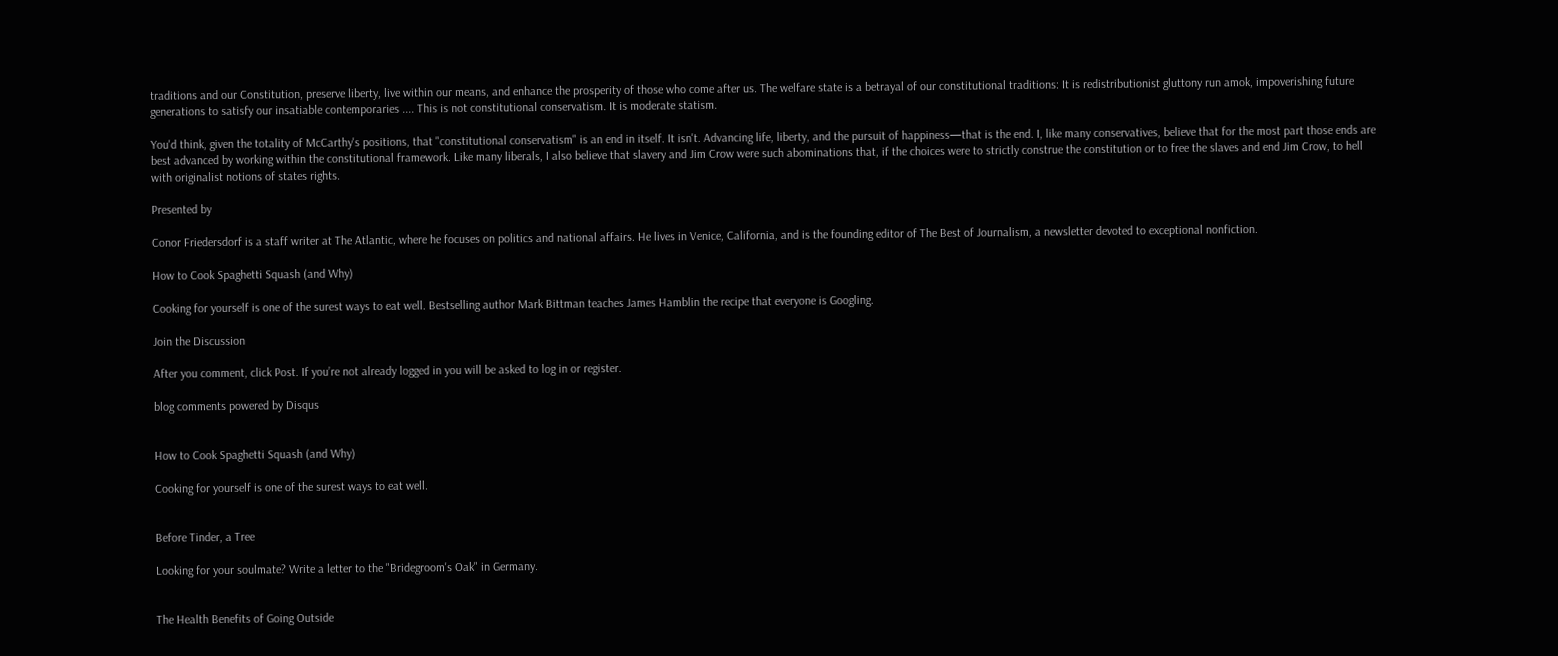traditions and our Constitution, preserve liberty, live within our means, and enhance the prosperity of those who come after us. The welfare state is a betrayal of our constitutional traditions: It is redistributionist gluttony run amok, impoverishing future generations to satisfy our insatiable contemporaries .... This is not constitutional conservatism. It is moderate statism.

You'd think, given the totality of McCarthy's positions, that "constitutional conservatism" is an end in itself. It isn't. Advancing life, liberty, and the pursuit of happiness—that is the end. I, like many conservatives, believe that for the most part those ends are best advanced by working within the constitutional framework. Like many liberals, I also believe that slavery and Jim Crow were such abominations that, if the choices were to strictly construe the constitution or to free the slaves and end Jim Crow, to hell with originalist notions of states rights.

Presented by

Conor Friedersdorf is a staff writer at The Atlantic, where he focuses on politics and national affairs. He lives in Venice, California, and is the founding editor of The Best of Journalism, a newsletter devoted to exceptional nonfiction.

How to Cook Spaghetti Squash (and Why)

Cooking for yourself is one of the surest ways to eat well. Bestselling author Mark Bittman teaches James Hamblin the recipe that everyone is Googling.

Join the Discussion

After you comment, click Post. If you’re not already logged in you will be asked to log in or register.

blog comments powered by Disqus


How to Cook Spaghetti Squash (and Why)

Cooking for yourself is one of the surest ways to eat well.


Before Tinder, a Tree

Looking for your soulmate? Write a letter to the "Bridegroom's Oak" in Germany.


The Health Benefits of Going Outside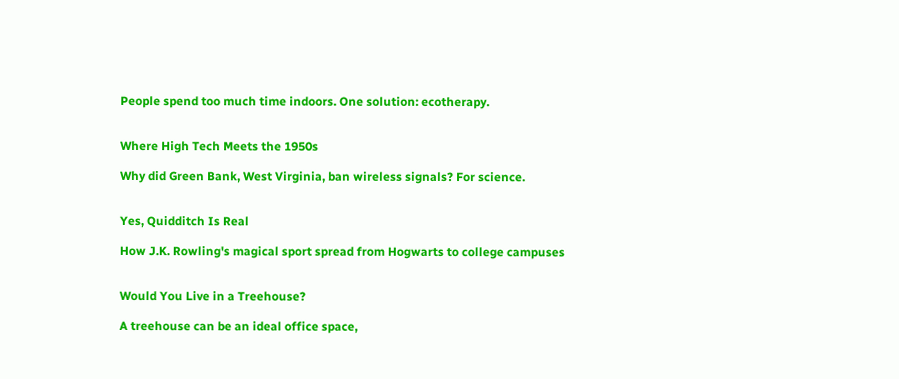People spend too much time indoors. One solution: ecotherapy.


Where High Tech Meets the 1950s

Why did Green Bank, West Virginia, ban wireless signals? For science.


Yes, Quidditch Is Real

How J.K. Rowling's magical sport spread from Hogwarts to college campuses


Would You Live in a Treehouse?

A treehouse can be an ideal office space,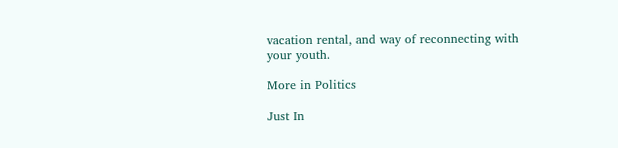vacation rental, and way of reconnecting with your youth.

More in Politics

Just In